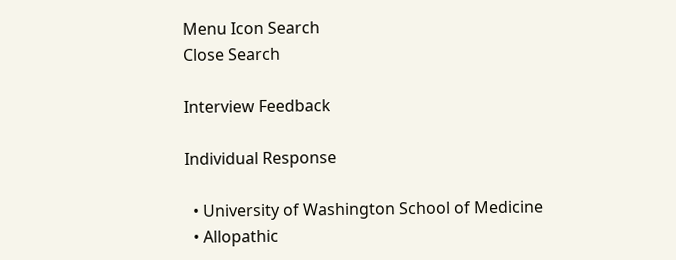Menu Icon Search
Close Search

Interview Feedback

Individual Response

  • University of Washington School of Medicine
  • Allopathic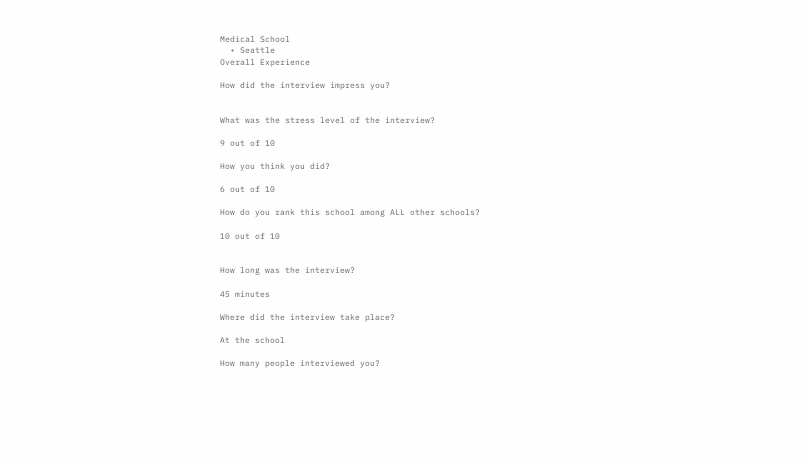Medical School
  • Seattle
Overall Experience

How did the interview impress you?


What was the stress level of the interview?

9 out of 10

How you think you did?

6 out of 10

How do you rank this school among ALL other schools?

10 out of 10


How long was the interview?

45 minutes

Where did the interview take place?

At the school

How many people interviewed you?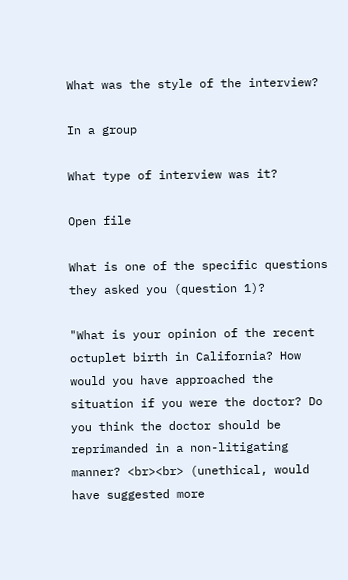What was the style of the interview?

In a group

What type of interview was it?

Open file

What is one of the specific questions they asked you (question 1)?

"What is your opinion of the recent octuplet birth in California? How would you have approached the situation if you were the doctor? Do you think the doctor should be reprimanded in a non-litigating manner? <br><br> (unethical, would have suggested more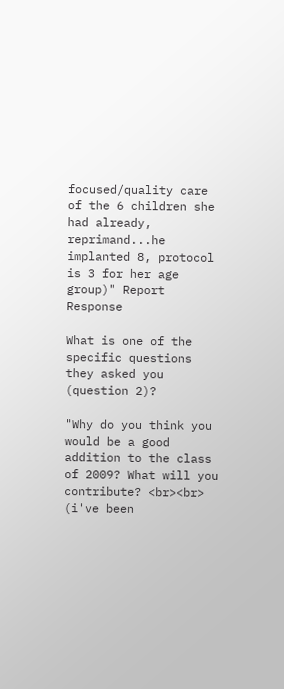focused/quality care of the 6 children she had already, reprimand...he implanted 8, protocol is 3 for her age group)" Report Response

What is one of the specific questions they asked you (question 2)?

"Why do you think you would be a good addition to the class of 2009? What will you contribute? <br><br> (i've been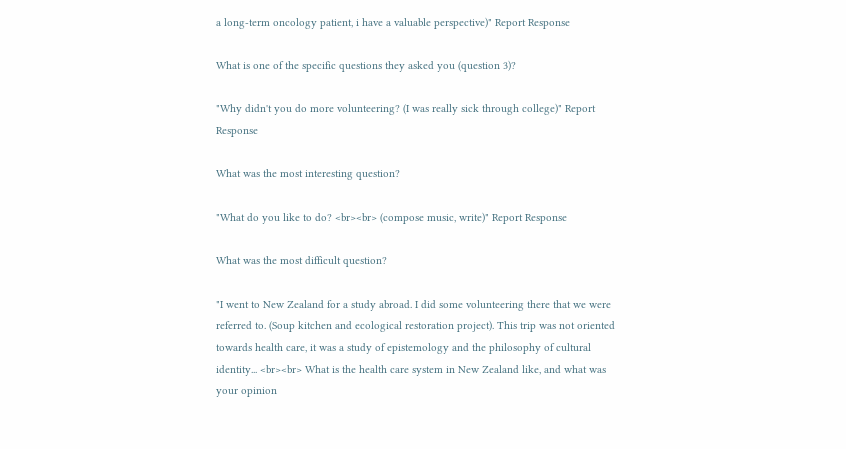a long-term oncology patient, i have a valuable perspective)" Report Response

What is one of the specific questions they asked you (question 3)?

"Why didn't you do more volunteering? (I was really sick through college)" Report Response

What was the most interesting question?

"What do you like to do? <br><br> (compose music, write)" Report Response

What was the most difficult question?

"I went to New Zealand for a study abroad. I did some volunteering there that we were referred to. (Soup kitchen and ecological restoration project). This trip was not oriented towards health care, it was a study of epistemology and the philosophy of cultural identity... <br><br> What is the health care system in New Zealand like, and what was your opinion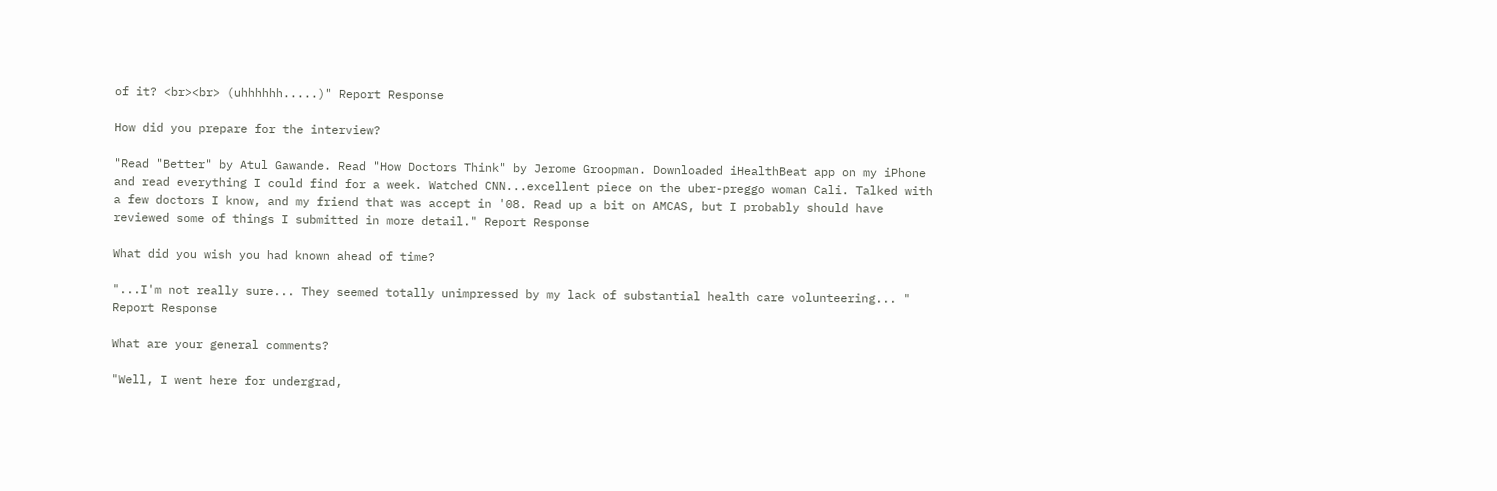of it? <br><br> (uhhhhhh.....)" Report Response

How did you prepare for the interview?

"Read "Better" by Atul Gawande. Read "How Doctors Think" by Jerome Groopman. Downloaded iHealthBeat app on my iPhone and read everything I could find for a week. Watched CNN...excellent piece on the uber-preggo woman Cali. Talked with a few doctors I know, and my friend that was accept in '08. Read up a bit on AMCAS, but I probably should have reviewed some of things I submitted in more detail." Report Response

What did you wish you had known ahead of time?

"...I'm not really sure... They seemed totally unimpressed by my lack of substantial health care volunteering... " Report Response

What are your general comments?

"Well, I went here for undergrad,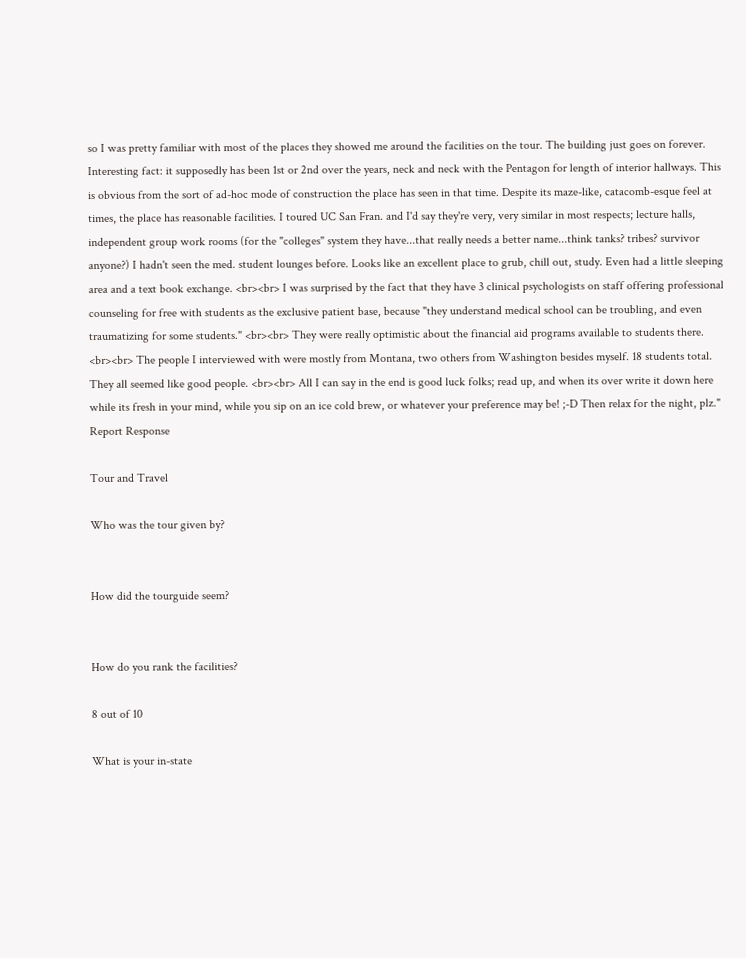so I was pretty familiar with most of the places they showed me around the facilities on the tour. The building just goes on forever. Interesting fact: it supposedly has been 1st or 2nd over the years, neck and neck with the Pentagon for length of interior hallways. This is obvious from the sort of ad-hoc mode of construction the place has seen in that time. Despite its maze-like, catacomb-esque feel at times, the place has reasonable facilities. I toured UC San Fran. and I'd say they're very, very similar in most respects; lecture halls, independent group work rooms (for the "colleges" system they have...that really needs a better name...think tanks? tribes? survivor anyone?) I hadn't seen the med. student lounges before. Looks like an excellent place to grub, chill out, study. Even had a little sleeping area and a text book exchange. <br><br> I was surprised by the fact that they have 3 clinical psychologists on staff offering professional counseling for free with students as the exclusive patient base, because "they understand medical school can be troubling, and even traumatizing for some students." <br><br> They were really optimistic about the financial aid programs available to students there. <br><br> The people I interviewed with were mostly from Montana, two others from Washington besides myself. 18 students total. They all seemed like good people. <br><br> All I can say in the end is good luck folks; read up, and when its over write it down here while its fresh in your mind, while you sip on an ice cold brew, or whatever your preference may be! ;-D Then relax for the night, plz." Report Response

Tour and Travel

Who was the tour given by?


How did the tourguide seem?


How do you rank the facilities?

8 out of 10

What is your in-state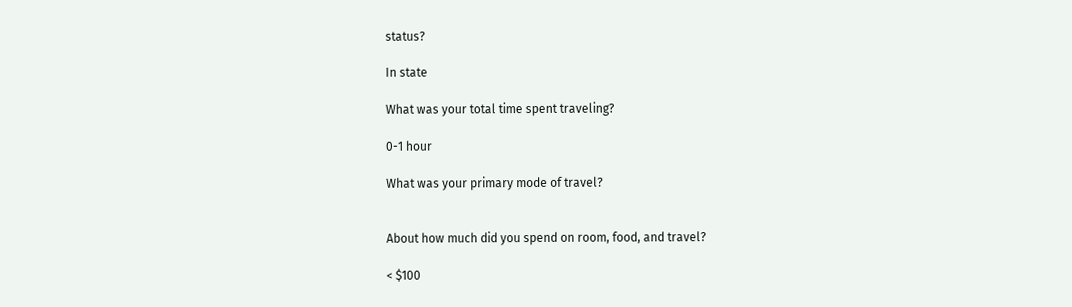status?

In state

What was your total time spent traveling?

0-1 hour

What was your primary mode of travel?


About how much did you spend on room, food, and travel?

< $100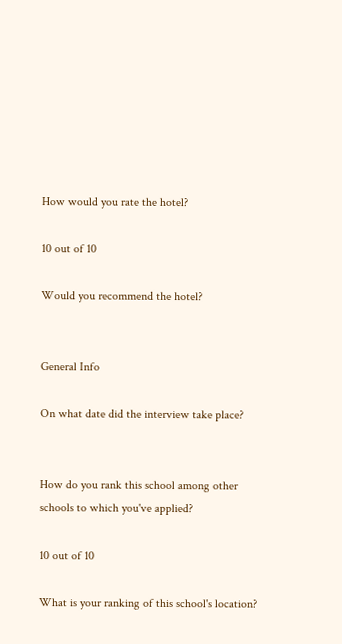How would you rate the hotel?

10 out of 10

Would you recommend the hotel?


General Info

On what date did the interview take place?


How do you rank this school among other schools to which you've applied?

10 out of 10

What is your ranking of this school's location?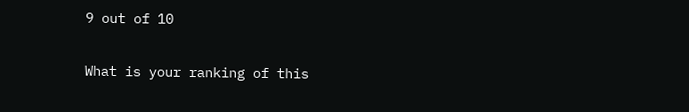9 out of 10

What is your ranking of this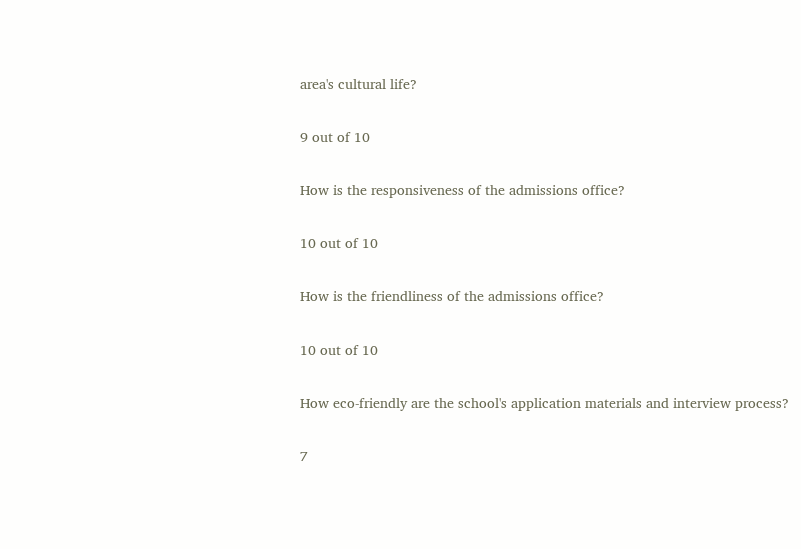area's cultural life?

9 out of 10

How is the responsiveness of the admissions office?

10 out of 10

How is the friendliness of the admissions office?

10 out of 10

How eco-friendly are the school's application materials and interview process?

7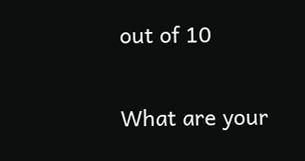out of 10

What are your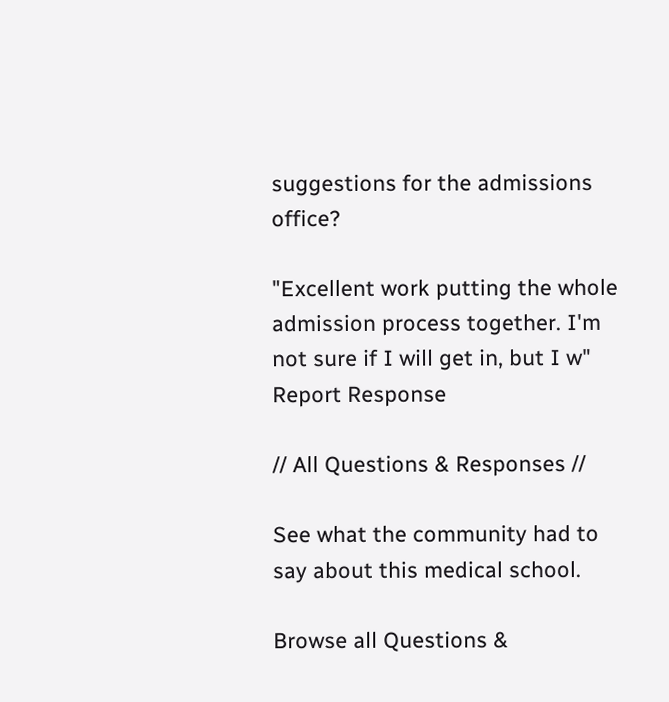suggestions for the admissions office?

"Excellent work putting the whole admission process together. I'm not sure if I will get in, but I w" Report Response

// All Questions & Responses //

See what the community had to say about this medical school.

Browse all Questions &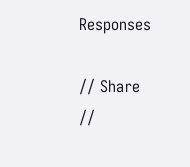Responses

// Share //